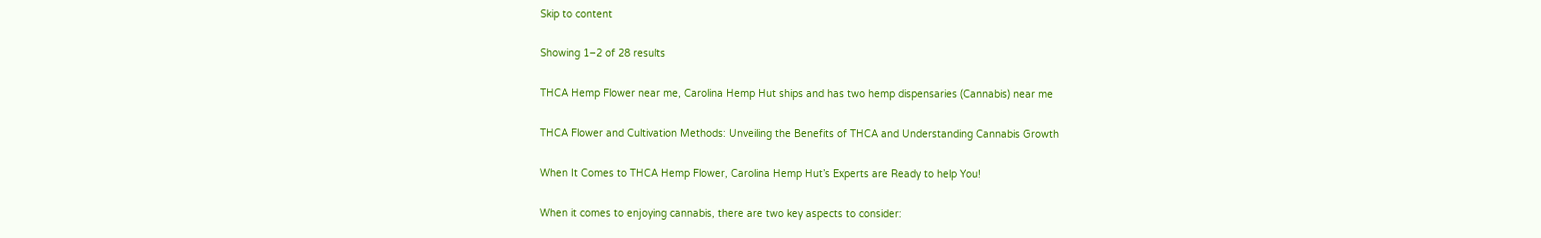Skip to content

Showing 1–2 of 28 results

THCA Hemp Flower near me, Carolina Hemp Hut ships and has two hemp dispensaries (Cannabis) near me

THCA Flower and Cultivation Methods: Unveiling the Benefits of THCA and Understanding Cannabis Growth

When It Comes to THCA Hemp Flower, Carolina Hemp Hut’s Experts are Ready to help You!

When it comes to enjoying cannabis, there are two key aspects to consider: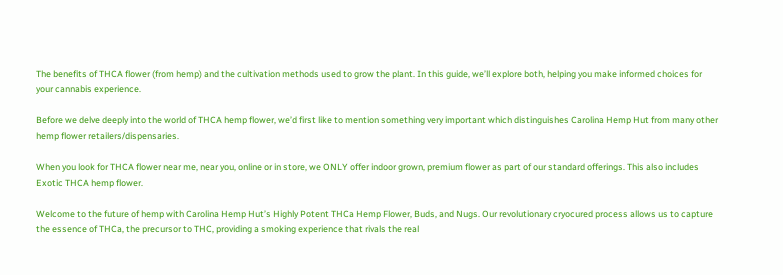The benefits of THCA flower (from hemp) and the cultivation methods used to grow the plant. In this guide, we’ll explore both, helping you make informed choices for your cannabis experience.

Before we delve deeply into the world of THCA hemp flower, we’d first like to mention something very important which distinguishes Carolina Hemp Hut from many other hemp flower retailers/dispensaries.

When you look for THCA flower near me, near you, online or in store, we ONLY offer indoor grown, premium flower as part of our standard offerings. This also includes Exotic THCA hemp flower.

Welcome to the future of hemp with Carolina Hemp Hut’s Highly Potent THCa Hemp Flower, Buds, and Nugs. Our revolutionary cryocured process allows us to capture the essence of THCa, the precursor to THC, providing a smoking experience that rivals the real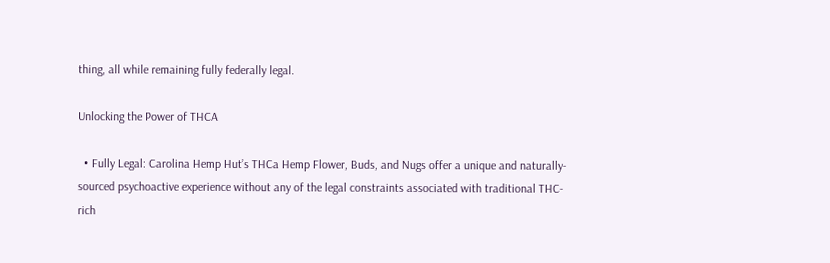thing, all while remaining fully federally legal.

Unlocking the Power of THCA

  • Fully Legal: Carolina Hemp Hut’s THCa Hemp Flower, Buds, and Nugs offer a unique and naturally-sourced psychoactive experience without any of the legal constraints associated with traditional THC-rich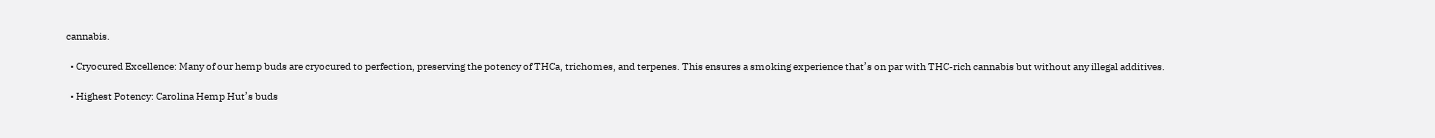cannabis.

  • Cryocured Excellence: Many of our hemp buds are cryocured to perfection, preserving the potency of THCa, trichomes, and terpenes. This ensures a smoking experience that’s on par with THC-rich cannabis but without any illegal additives.

  • Highest Potency: Carolina Hemp Hut’s buds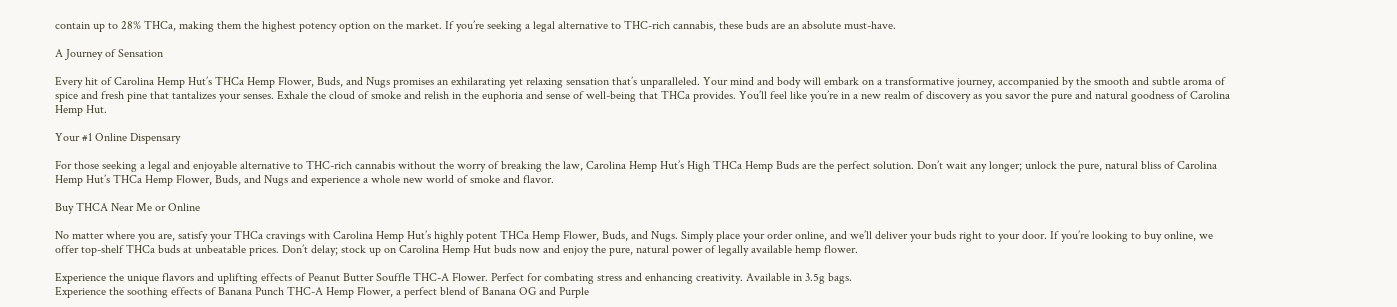contain up to 28% THCa, making them the highest potency option on the market. If you’re seeking a legal alternative to THC-rich cannabis, these buds are an absolute must-have.

A Journey of Sensation

Every hit of Carolina Hemp Hut’s THCa Hemp Flower, Buds, and Nugs promises an exhilarating yet relaxing sensation that’s unparalleled. Your mind and body will embark on a transformative journey, accompanied by the smooth and subtle aroma of spice and fresh pine that tantalizes your senses. Exhale the cloud of smoke and relish in the euphoria and sense of well-being that THCa provides. You’ll feel like you’re in a new realm of discovery as you savor the pure and natural goodness of Carolina Hemp Hut.

Your #1 Online Dispensary

For those seeking a legal and enjoyable alternative to THC-rich cannabis without the worry of breaking the law, Carolina Hemp Hut’s High THCa Hemp Buds are the perfect solution. Don’t wait any longer; unlock the pure, natural bliss of Carolina Hemp Hut’s THCa Hemp Flower, Buds, and Nugs and experience a whole new world of smoke and flavor.

Buy THCA Near Me or Online

No matter where you are, satisfy your THCa cravings with Carolina Hemp Hut’s highly potent THCa Hemp Flower, Buds, and Nugs. Simply place your order online, and we’ll deliver your buds right to your door. If you’re looking to buy online, we offer top-shelf THCa buds at unbeatable prices. Don’t delay; stock up on Carolina Hemp Hut buds now and enjoy the pure, natural power of legally available hemp flower.

Experience the unique flavors and uplifting effects of Peanut Butter Souffle THC-A Flower. Perfect for combating stress and enhancing creativity. Available in 3.5g bags.
Experience the soothing effects of Banana Punch THC-A Hemp Flower, a perfect blend of Banana OG and Purple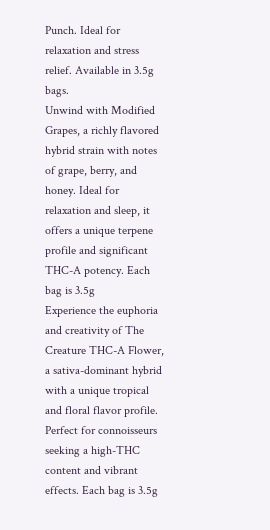Punch. Ideal for relaxation and stress relief. Available in 3.5g bags.
Unwind with Modified Grapes, a richly flavored hybrid strain with notes of grape, berry, and honey. Ideal for relaxation and sleep, it offers a unique terpene profile and significant THC-A potency. Each bag is 3.5g
Experience the euphoria and creativity of The Creature THC-A Flower, a sativa-dominant hybrid with a unique tropical and floral flavor profile. Perfect for connoisseurs seeking a high-THC content and vibrant effects. Each bag is 3.5g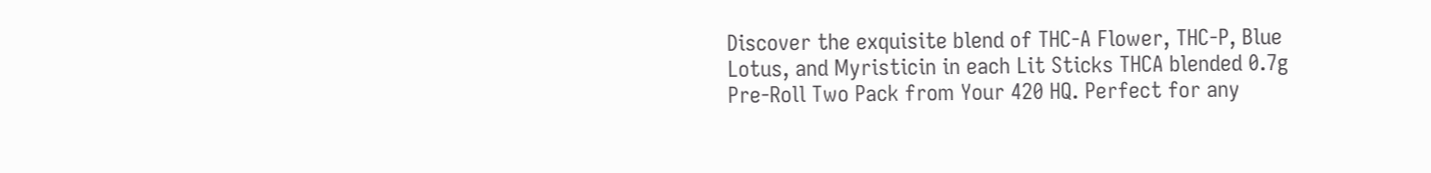Discover the exquisite blend of THC-A Flower, THC-P, Blue Lotus, and Myristicin in each Lit Sticks THCA blended 0.7g Pre-Roll Two Pack from Your 420 HQ. Perfect for any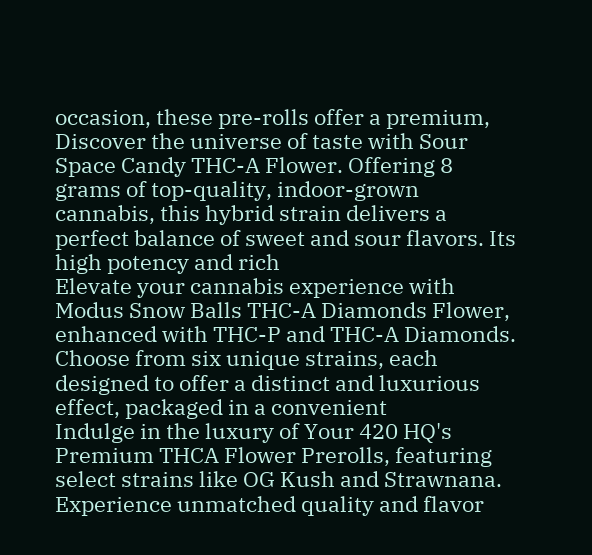occasion, these pre-rolls offer a premium,
Discover the universe of taste with Sour Space Candy THC-A Flower. Offering 8 grams of top-quality, indoor-grown cannabis, this hybrid strain delivers a perfect balance of sweet and sour flavors. Its high potency and rich
Elevate your cannabis experience with Modus Snow Balls THC-A Diamonds Flower, enhanced with THC-P and THC-A Diamonds. Choose from six unique strains, each designed to offer a distinct and luxurious effect, packaged in a convenient
Indulge in the luxury of Your 420 HQ's Premium THCA Flower Prerolls, featuring select strains like OG Kush and Strawnana. Experience unmatched quality and flavor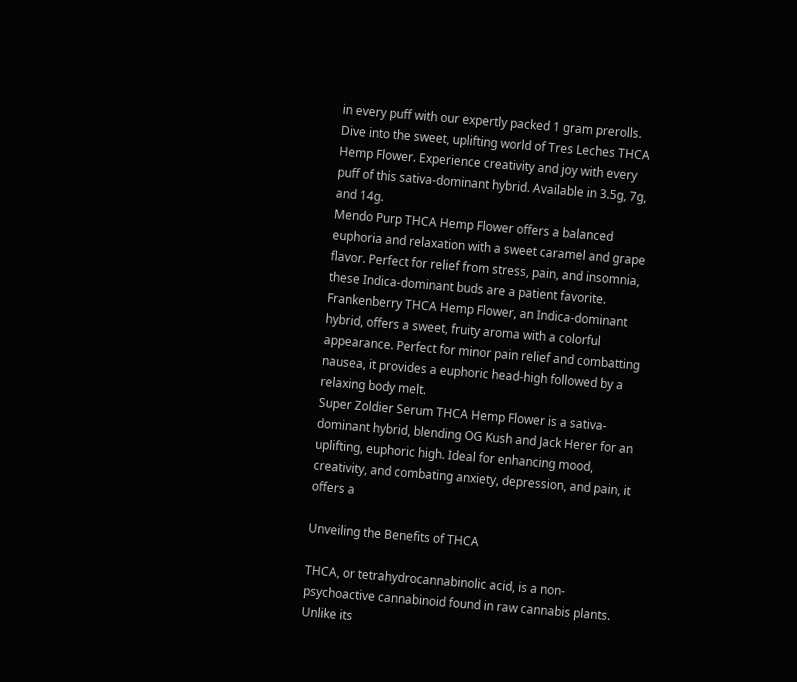in every puff with our expertly packed 1 gram prerolls.
Dive into the sweet, uplifting world of Tres Leches THCA Hemp Flower. Experience creativity and joy with every puff of this sativa-dominant hybrid. Available in 3.5g, 7g, and 14g.
Mendo Purp THCA Hemp Flower offers a balanced euphoria and relaxation with a sweet caramel and grape flavor. Perfect for relief from stress, pain, and insomnia, these Indica-dominant buds are a patient favorite.
Frankenberry THCA Hemp Flower, an Indica-dominant hybrid, offers a sweet, fruity aroma with a colorful appearance. Perfect for minor pain relief and combatting nausea, it provides a euphoric head-high followed by a relaxing body melt.
Super Zoldier Serum THCA Hemp Flower is a sativa-dominant hybrid, blending OG Kush and Jack Herer for an uplifting, euphoric high. Ideal for enhancing mood, creativity, and combating anxiety, depression, and pain, it offers a

Unveiling the Benefits of THCA

THCA, or tetrahydrocannabinolic acid, is a non-psychoactive cannabinoid found in raw cannabis plants. Unlike its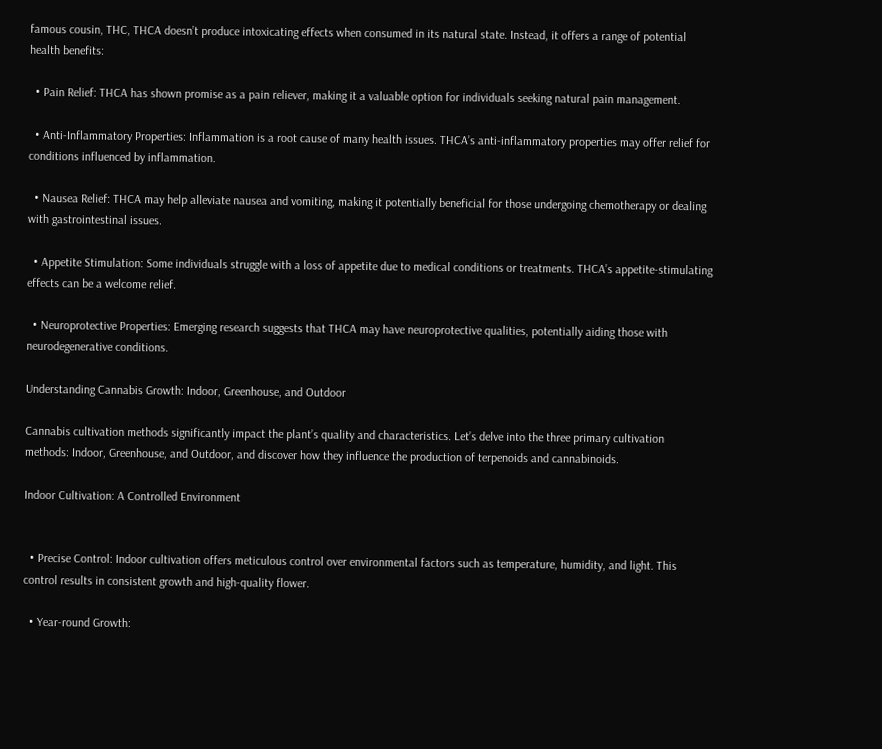famous cousin, THC, THCA doesn’t produce intoxicating effects when consumed in its natural state. Instead, it offers a range of potential health benefits:

  • Pain Relief: THCA has shown promise as a pain reliever, making it a valuable option for individuals seeking natural pain management.

  • Anti-Inflammatory Properties: Inflammation is a root cause of many health issues. THCA’s anti-inflammatory properties may offer relief for conditions influenced by inflammation.

  • Nausea Relief: THCA may help alleviate nausea and vomiting, making it potentially beneficial for those undergoing chemotherapy or dealing with gastrointestinal issues.

  • Appetite Stimulation: Some individuals struggle with a loss of appetite due to medical conditions or treatments. THCA’s appetite-stimulating effects can be a welcome relief.

  • Neuroprotective Properties: Emerging research suggests that THCA may have neuroprotective qualities, potentially aiding those with neurodegenerative conditions.

Understanding Cannabis Growth: Indoor, Greenhouse, and Outdoor

Cannabis cultivation methods significantly impact the plant’s quality and characteristics. Let’s delve into the three primary cultivation methods: Indoor, Greenhouse, and Outdoor, and discover how they influence the production of terpenoids and cannabinoids.

Indoor Cultivation: A Controlled Environment


  • Precise Control: Indoor cultivation offers meticulous control over environmental factors such as temperature, humidity, and light. This control results in consistent growth and high-quality flower.

  • Year-round Growth: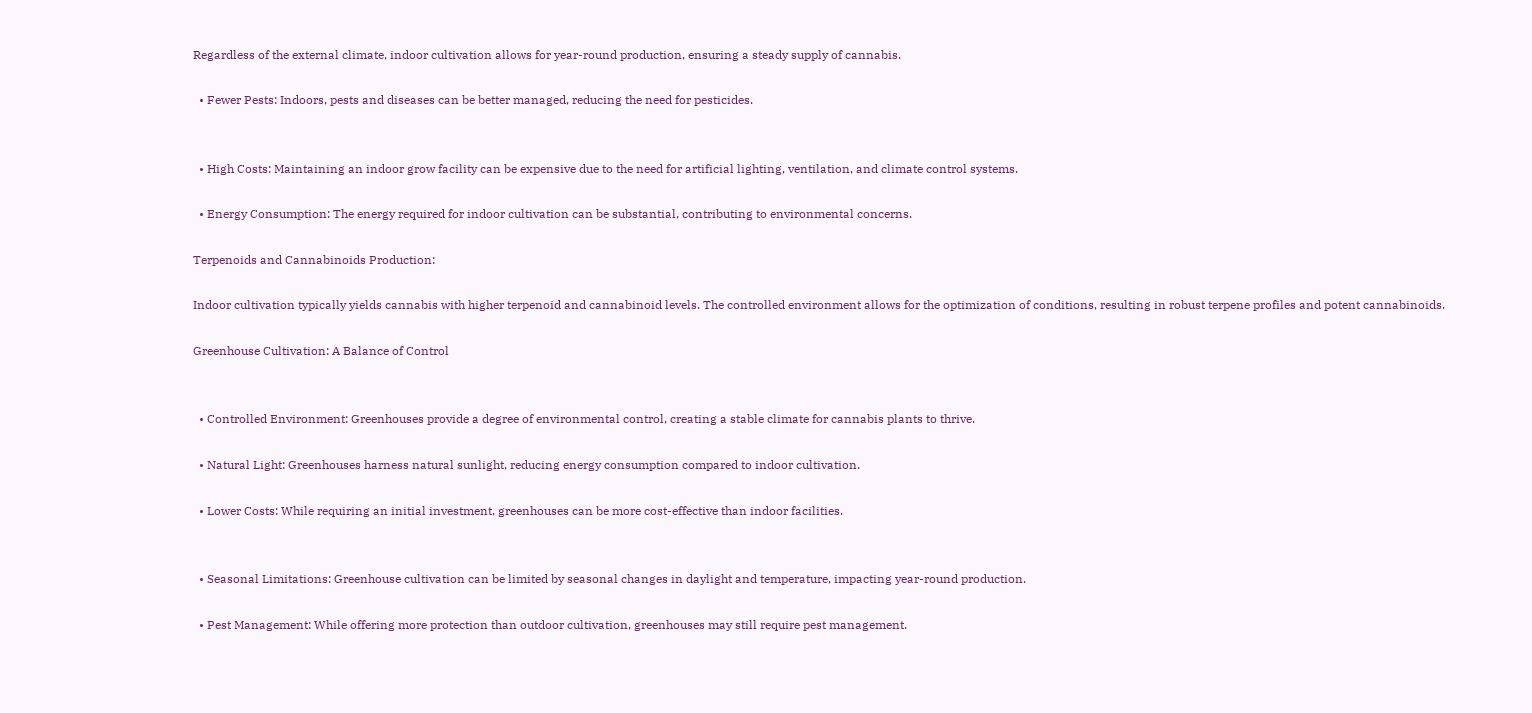Regardless of the external climate, indoor cultivation allows for year-round production, ensuring a steady supply of cannabis.

  • Fewer Pests: Indoors, pests and diseases can be better managed, reducing the need for pesticides.


  • High Costs: Maintaining an indoor grow facility can be expensive due to the need for artificial lighting, ventilation, and climate control systems.

  • Energy Consumption: The energy required for indoor cultivation can be substantial, contributing to environmental concerns.

Terpenoids and Cannabinoids Production:

Indoor cultivation typically yields cannabis with higher terpenoid and cannabinoid levels. The controlled environment allows for the optimization of conditions, resulting in robust terpene profiles and potent cannabinoids.

Greenhouse Cultivation: A Balance of Control


  • Controlled Environment: Greenhouses provide a degree of environmental control, creating a stable climate for cannabis plants to thrive.

  • Natural Light: Greenhouses harness natural sunlight, reducing energy consumption compared to indoor cultivation.

  • Lower Costs: While requiring an initial investment, greenhouses can be more cost-effective than indoor facilities.


  • Seasonal Limitations: Greenhouse cultivation can be limited by seasonal changes in daylight and temperature, impacting year-round production.

  • Pest Management: While offering more protection than outdoor cultivation, greenhouses may still require pest management.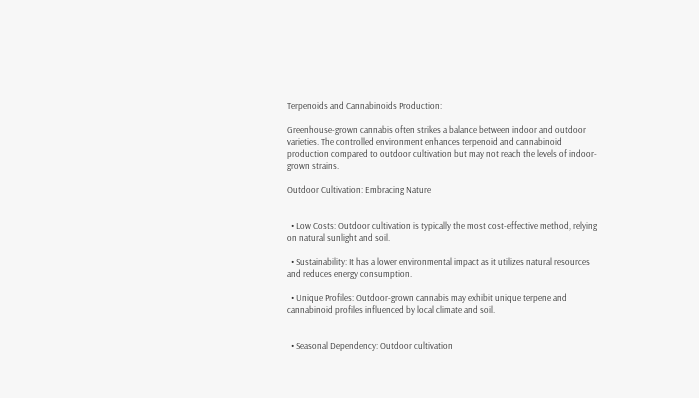Terpenoids and Cannabinoids Production:

Greenhouse-grown cannabis often strikes a balance between indoor and outdoor varieties. The controlled environment enhances terpenoid and cannabinoid production compared to outdoor cultivation but may not reach the levels of indoor-grown strains.

Outdoor Cultivation: Embracing Nature


  • Low Costs: Outdoor cultivation is typically the most cost-effective method, relying on natural sunlight and soil.

  • Sustainability: It has a lower environmental impact as it utilizes natural resources and reduces energy consumption.

  • Unique Profiles: Outdoor-grown cannabis may exhibit unique terpene and cannabinoid profiles influenced by local climate and soil.


  • Seasonal Dependency: Outdoor cultivation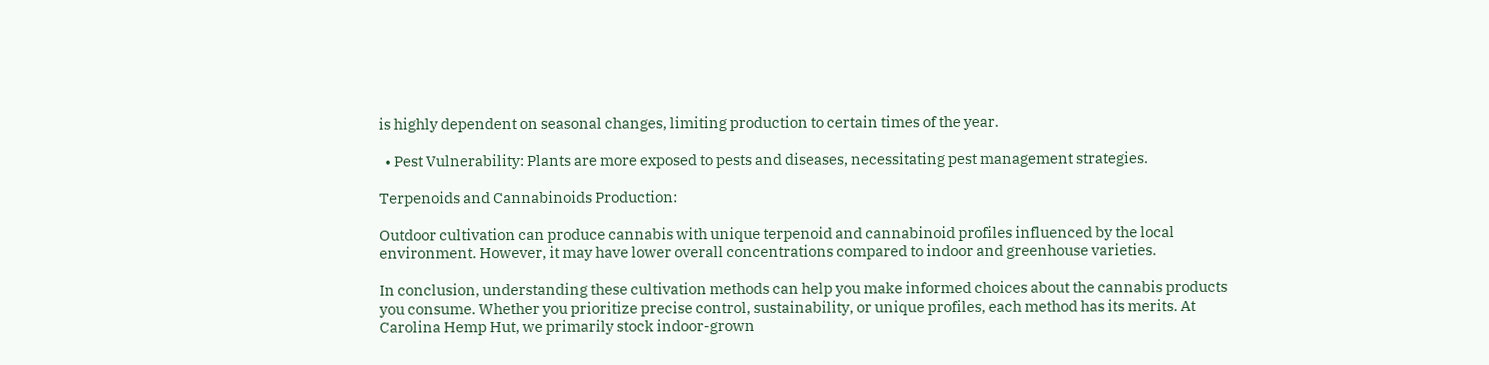is highly dependent on seasonal changes, limiting production to certain times of the year.

  • Pest Vulnerability: Plants are more exposed to pests and diseases, necessitating pest management strategies.

Terpenoids and Cannabinoids Production:

Outdoor cultivation can produce cannabis with unique terpenoid and cannabinoid profiles influenced by the local environment. However, it may have lower overall concentrations compared to indoor and greenhouse varieties.

In conclusion, understanding these cultivation methods can help you make informed choices about the cannabis products you consume. Whether you prioritize precise control, sustainability, or unique profiles, each method has its merits. At Carolina Hemp Hut, we primarily stock indoor-grown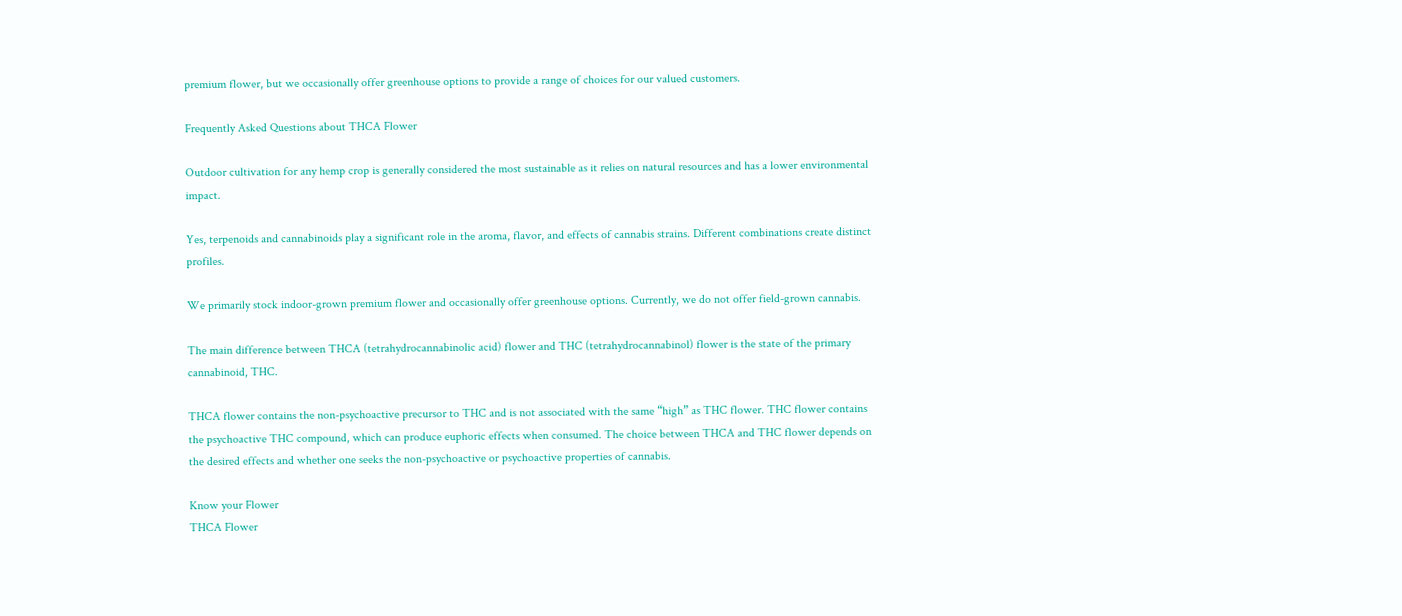premium flower, but we occasionally offer greenhouse options to provide a range of choices for our valued customers.

Frequently Asked Questions about THCA Flower

Outdoor cultivation for any hemp crop is generally considered the most sustainable as it relies on natural resources and has a lower environmental impact.

Yes, terpenoids and cannabinoids play a significant role in the aroma, flavor, and effects of cannabis strains. Different combinations create distinct profiles.

We primarily stock indoor-grown premium flower and occasionally offer greenhouse options. Currently, we do not offer field-grown cannabis.

The main difference between THCA (tetrahydrocannabinolic acid) flower and THC (tetrahydrocannabinol) flower is the state of the primary cannabinoid, THC.

THCA flower contains the non-psychoactive precursor to THC and is not associated with the same “high” as THC flower. THC flower contains the psychoactive THC compound, which can produce euphoric effects when consumed. The choice between THCA and THC flower depends on the desired effects and whether one seeks the non-psychoactive or psychoactive properties of cannabis.

Know your Flower
THCA Flower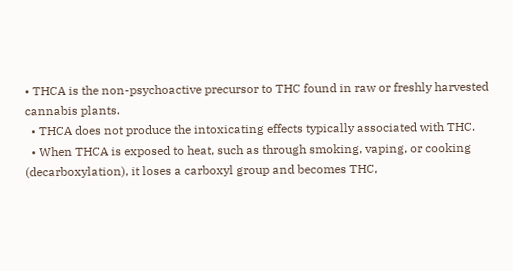• THCA is the non-psychoactive precursor to THC found in raw or freshly harvested cannabis plants.
  • THCA does not produce the intoxicating effects typically associated with THC.
  • When THCA is exposed to heat, such as through smoking, vaping, or cooking (decarboxylation), it loses a carboxyl group and becomes THC,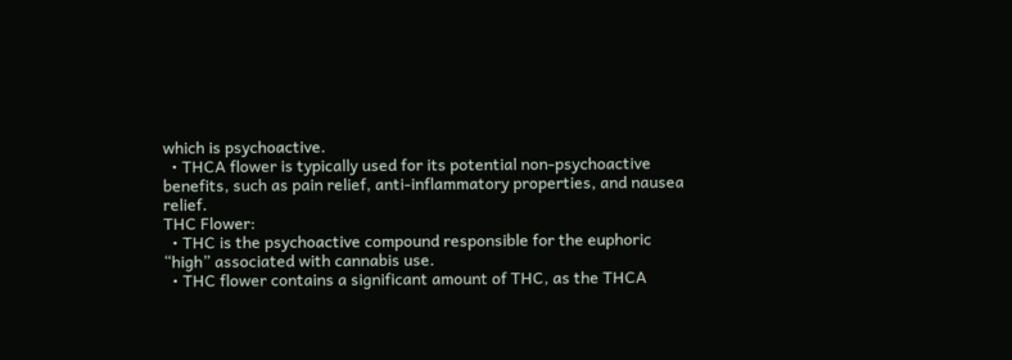which is psychoactive.
  • THCA flower is typically used for its potential non-psychoactive benefits, such as pain relief, anti-inflammatory properties, and nausea relief.
THC Flower:
  • THC is the psychoactive compound responsible for the euphoric “high” associated with cannabis use.
  • THC flower contains a significant amount of THC, as the THCA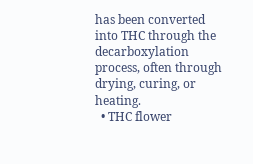has been converted into THC through the decarboxylation process, often through drying, curing, or heating.
  • THC flower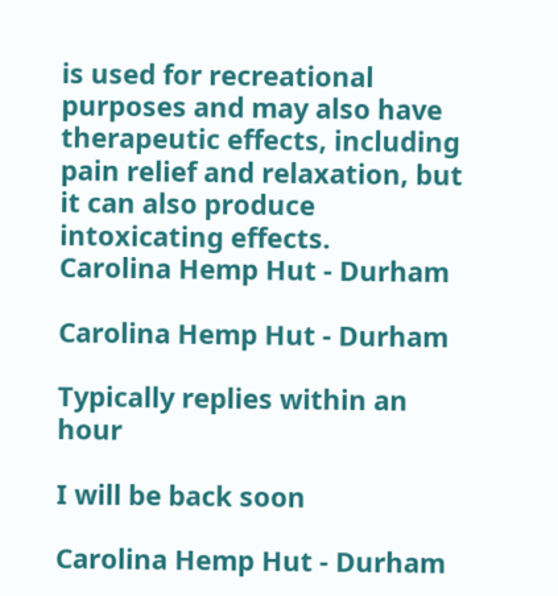is used for recreational purposes and may also have therapeutic effects, including pain relief and relaxation, but it can also produce intoxicating effects.
Carolina Hemp Hut - Durham

Carolina Hemp Hut - Durham

Typically replies within an hour

I will be back soon

Carolina Hemp Hut - Durham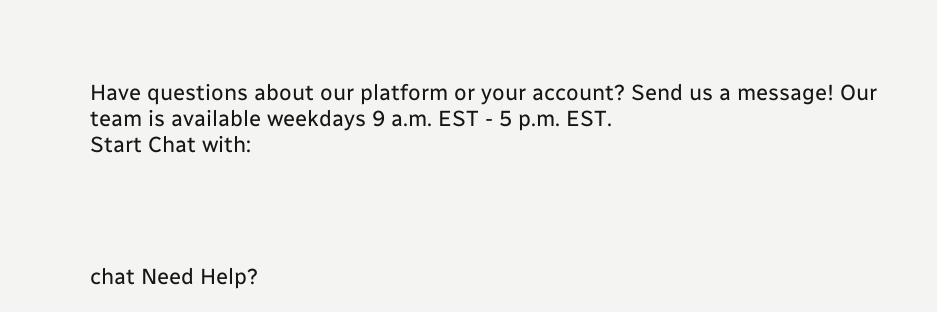Have questions about our platform or your account? Send us a message! Our team is available weekdays 9 a.m. EST - 5 p.m. EST.
Start Chat with:




chat Need Help?